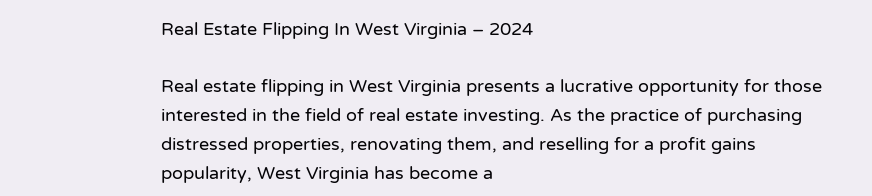Real Estate Flipping In West Virginia – 2024

Real estate flipping in West Virginia presents a lucrative opportunity for those interested in the field of real estate investing. As the practice of purchasing distressed properties, renovating them, and reselling for a profit gains popularity, West Virginia has become a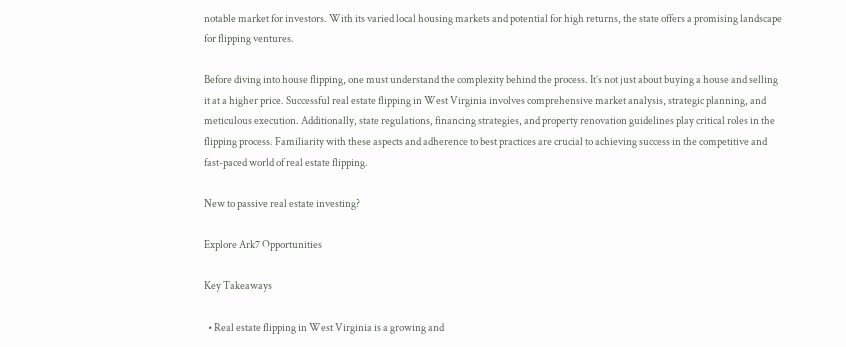notable market for investors. With its varied local housing markets and potential for high returns, the state offers a promising landscape for flipping ventures.

Before diving into house flipping, one must understand the complexity behind the process. It’s not just about buying a house and selling it at a higher price. Successful real estate flipping in West Virginia involves comprehensive market analysis, strategic planning, and meticulous execution. Additionally, state regulations, financing strategies, and property renovation guidelines play critical roles in the flipping process. Familiarity with these aspects and adherence to best practices are crucial to achieving success in the competitive and fast-paced world of real estate flipping.

New to passive real estate investing?

Explore Ark7 Opportunities

Key Takeaways

  • Real estate flipping in West Virginia is a growing and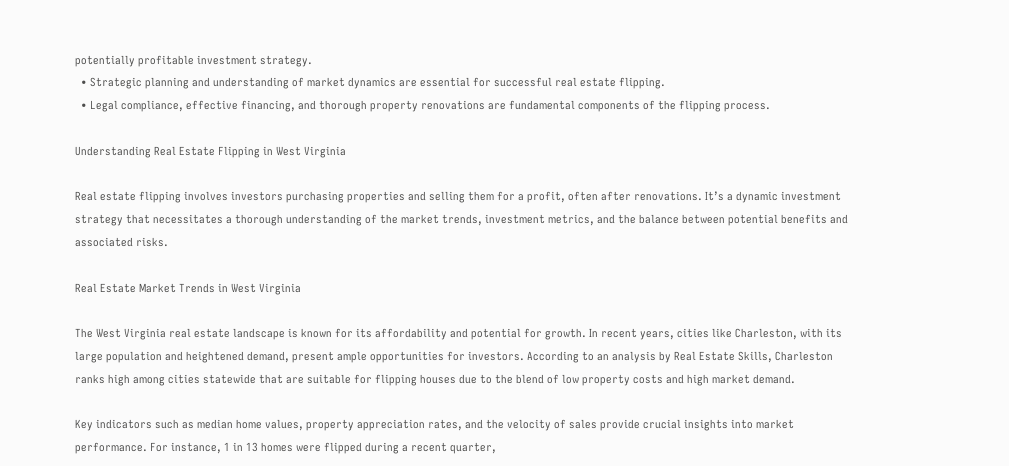potentially profitable investment strategy.
  • Strategic planning and understanding of market dynamics are essential for successful real estate flipping.
  • Legal compliance, effective financing, and thorough property renovations are fundamental components of the flipping process.

Understanding Real Estate Flipping in West Virginia

Real estate flipping involves investors purchasing properties and selling them for a profit, often after renovations. It’s a dynamic investment strategy that necessitates a thorough understanding of the market trends, investment metrics, and the balance between potential benefits and associated risks.

Real Estate Market Trends in West Virginia

The West Virginia real estate landscape is known for its affordability and potential for growth. In recent years, cities like Charleston, with its large population and heightened demand, present ample opportunities for investors. According to an analysis by Real Estate Skills, Charleston ranks high among cities statewide that are suitable for flipping houses due to the blend of low property costs and high market demand.

Key indicators such as median home values, property appreciation rates, and the velocity of sales provide crucial insights into market performance. For instance, 1 in 13 homes were flipped during a recent quarter,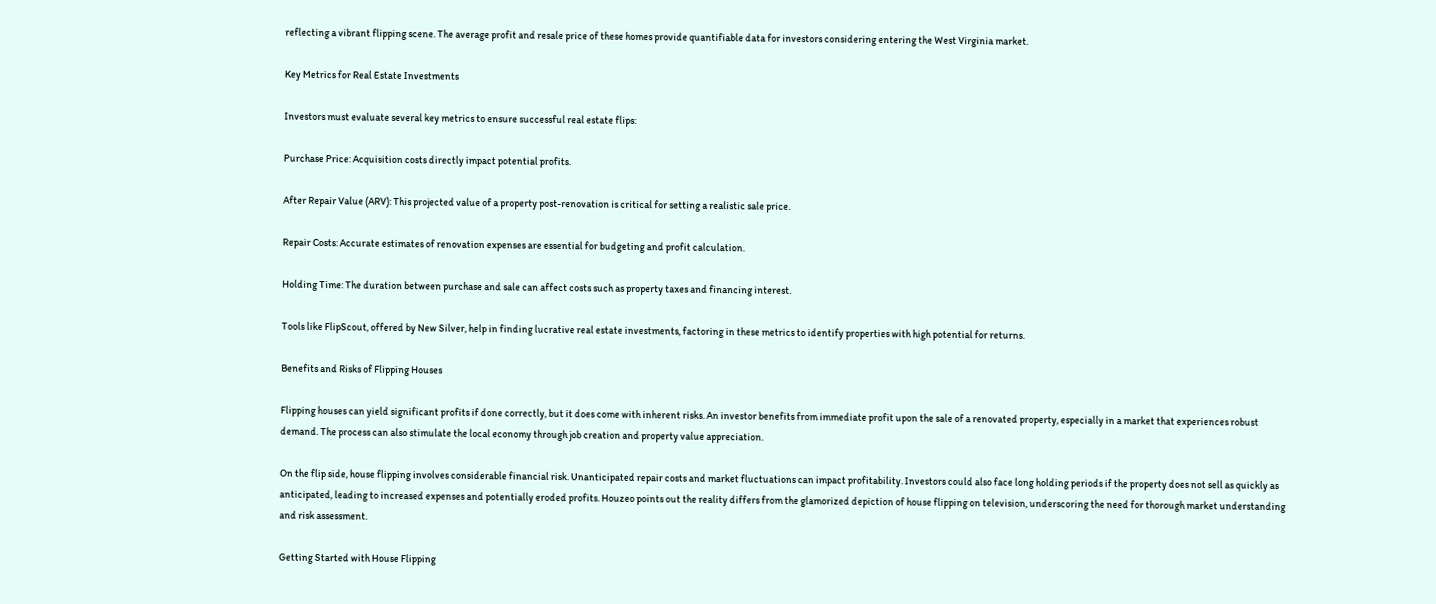reflecting a vibrant flipping scene. The average profit and resale price of these homes provide quantifiable data for investors considering entering the West Virginia market.

Key Metrics for Real Estate Investments

Investors must evaluate several key metrics to ensure successful real estate flips:

Purchase Price: Acquisition costs directly impact potential profits.

After Repair Value (ARV): This projected value of a property post-renovation is critical for setting a realistic sale price.

Repair Costs: Accurate estimates of renovation expenses are essential for budgeting and profit calculation.

Holding Time: The duration between purchase and sale can affect costs such as property taxes and financing interest.

Tools like FlipScout, offered by New Silver, help in finding lucrative real estate investments, factoring in these metrics to identify properties with high potential for returns.

Benefits and Risks of Flipping Houses

Flipping houses can yield significant profits if done correctly, but it does come with inherent risks. An investor benefits from immediate profit upon the sale of a renovated property, especially in a market that experiences robust demand. The process can also stimulate the local economy through job creation and property value appreciation.

On the flip side, house flipping involves considerable financial risk. Unanticipated repair costs and market fluctuations can impact profitability. Investors could also face long holding periods if the property does not sell as quickly as anticipated, leading to increased expenses and potentially eroded profits. Houzeo points out the reality differs from the glamorized depiction of house flipping on television, underscoring the need for thorough market understanding and risk assessment.

Getting Started with House Flipping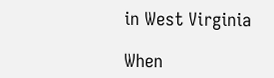in West Virginia

When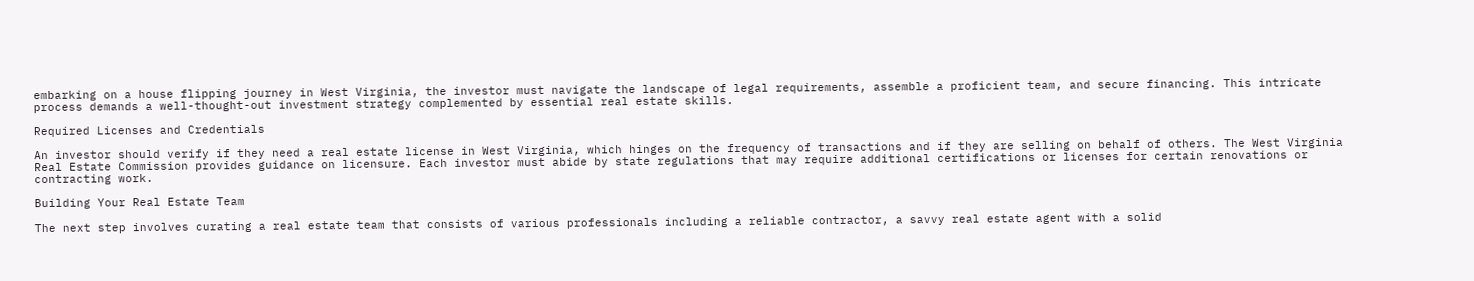embarking on a house flipping journey in West Virginia, the investor must navigate the landscape of legal requirements, assemble a proficient team, and secure financing. This intricate process demands a well-thought-out investment strategy complemented by essential real estate skills.

Required Licenses and Credentials

An investor should verify if they need a real estate license in West Virginia, which hinges on the frequency of transactions and if they are selling on behalf of others. The West Virginia Real Estate Commission provides guidance on licensure. Each investor must abide by state regulations that may require additional certifications or licenses for certain renovations or contracting work.

Building Your Real Estate Team

The next step involves curating a real estate team that consists of various professionals including a reliable contractor, a savvy real estate agent with a solid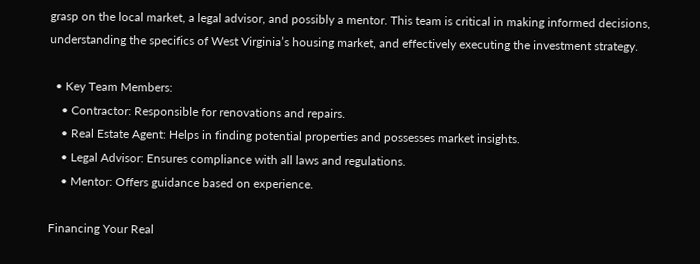grasp on the local market, a legal advisor, and possibly a mentor. This team is critical in making informed decisions, understanding the specifics of West Virginia’s housing market, and effectively executing the investment strategy.

  • Key Team Members:
    • Contractor: Responsible for renovations and repairs.
    • Real Estate Agent: Helps in finding potential properties and possesses market insights.
    • Legal Advisor: Ensures compliance with all laws and regulations.
    • Mentor: Offers guidance based on experience.

Financing Your Real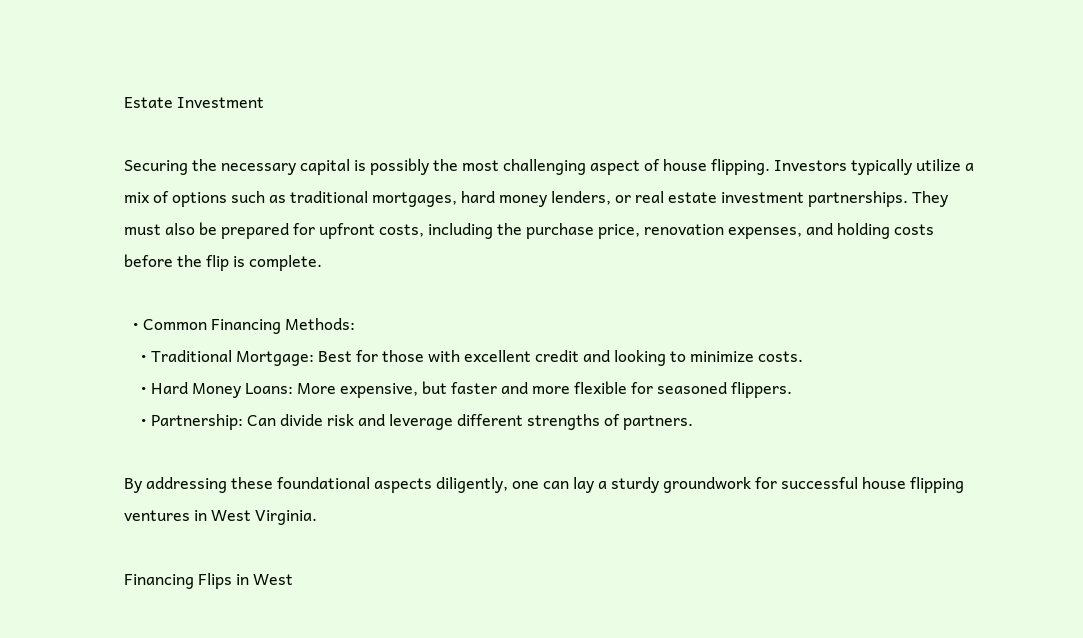Estate Investment

Securing the necessary capital is possibly the most challenging aspect of house flipping. Investors typically utilize a mix of options such as traditional mortgages, hard money lenders, or real estate investment partnerships. They must also be prepared for upfront costs, including the purchase price, renovation expenses, and holding costs before the flip is complete.

  • Common Financing Methods:
    • Traditional Mortgage: Best for those with excellent credit and looking to minimize costs.
    • Hard Money Loans: More expensive, but faster and more flexible for seasoned flippers.
    • Partnership: Can divide risk and leverage different strengths of partners.

By addressing these foundational aspects diligently, one can lay a sturdy groundwork for successful house flipping ventures in West Virginia.

Financing Flips in West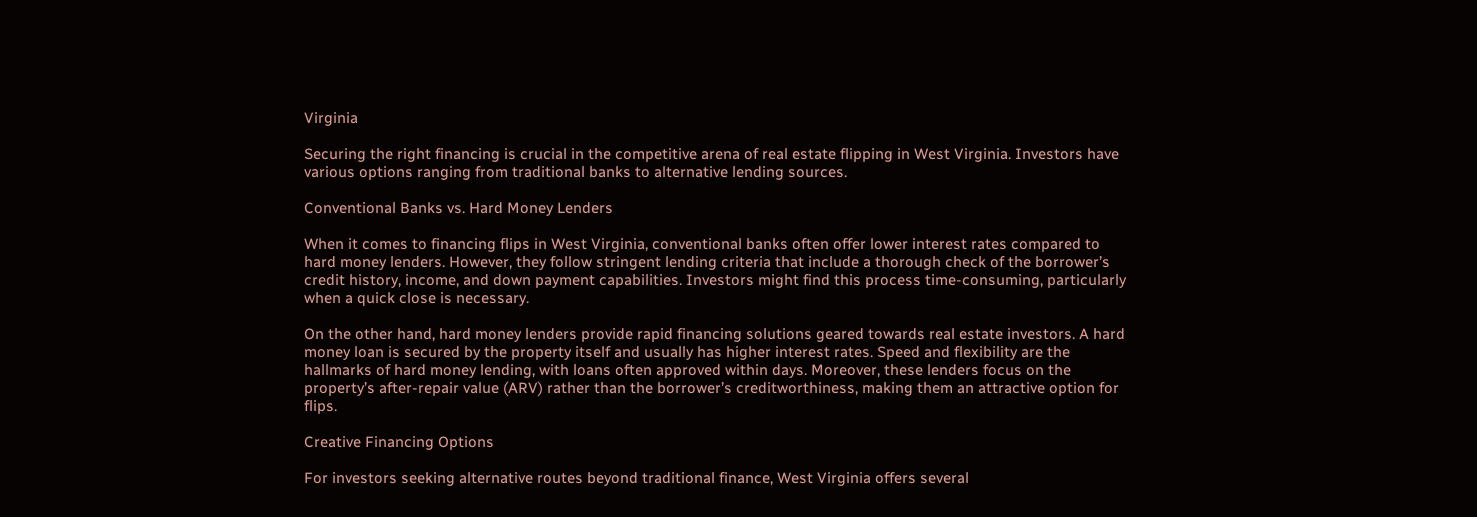Virginia

Securing the right financing is crucial in the competitive arena of real estate flipping in West Virginia. Investors have various options ranging from traditional banks to alternative lending sources.

Conventional Banks vs. Hard Money Lenders

When it comes to financing flips in West Virginia, conventional banks often offer lower interest rates compared to hard money lenders. However, they follow stringent lending criteria that include a thorough check of the borrower’s credit history, income, and down payment capabilities. Investors might find this process time-consuming, particularly when a quick close is necessary.

On the other hand, hard money lenders provide rapid financing solutions geared towards real estate investors. A hard money loan is secured by the property itself and usually has higher interest rates. Speed and flexibility are the hallmarks of hard money lending, with loans often approved within days. Moreover, these lenders focus on the property’s after-repair value (ARV) rather than the borrower’s creditworthiness, making them an attractive option for flips.

Creative Financing Options

For investors seeking alternative routes beyond traditional finance, West Virginia offers several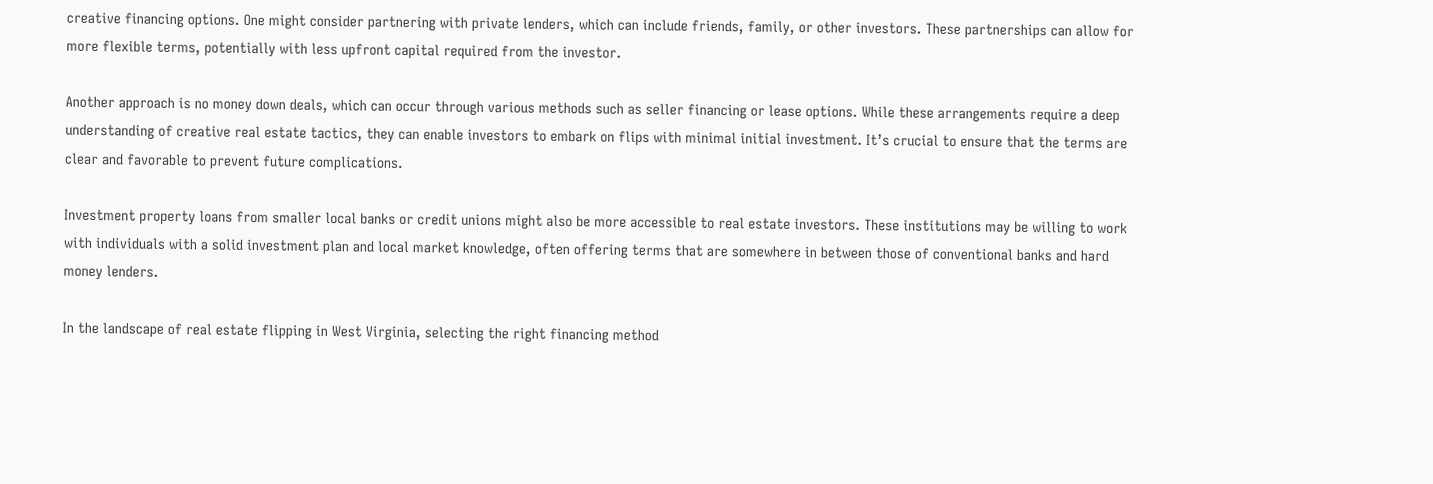creative financing options. One might consider partnering with private lenders, which can include friends, family, or other investors. These partnerships can allow for more flexible terms, potentially with less upfront capital required from the investor.

Another approach is no money down deals, which can occur through various methods such as seller financing or lease options. While these arrangements require a deep understanding of creative real estate tactics, they can enable investors to embark on flips with minimal initial investment. It’s crucial to ensure that the terms are clear and favorable to prevent future complications.

Investment property loans from smaller local banks or credit unions might also be more accessible to real estate investors. These institutions may be willing to work with individuals with a solid investment plan and local market knowledge, often offering terms that are somewhere in between those of conventional banks and hard money lenders.

In the landscape of real estate flipping in West Virginia, selecting the right financing method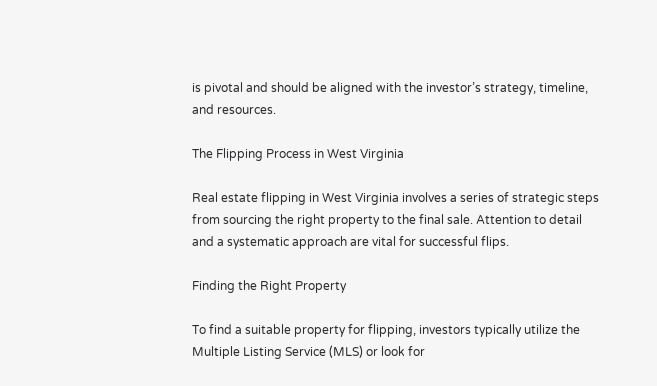is pivotal and should be aligned with the investor’s strategy, timeline, and resources.

The Flipping Process in West Virginia

Real estate flipping in West Virginia involves a series of strategic steps from sourcing the right property to the final sale. Attention to detail and a systematic approach are vital for successful flips.

Finding the Right Property

To find a suitable property for flipping, investors typically utilize the Multiple Listing Service (MLS) or look for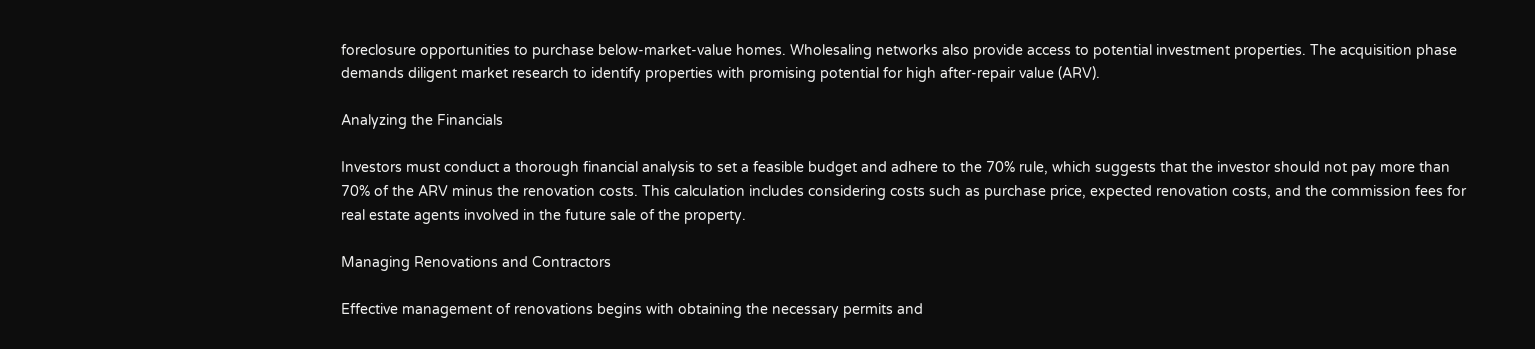foreclosure opportunities to purchase below-market-value homes. Wholesaling networks also provide access to potential investment properties. The acquisition phase demands diligent market research to identify properties with promising potential for high after-repair value (ARV).

Analyzing the Financials

Investors must conduct a thorough financial analysis to set a feasible budget and adhere to the 70% rule, which suggests that the investor should not pay more than 70% of the ARV minus the renovation costs. This calculation includes considering costs such as purchase price, expected renovation costs, and the commission fees for real estate agents involved in the future sale of the property.

Managing Renovations and Contractors

Effective management of renovations begins with obtaining the necessary permits and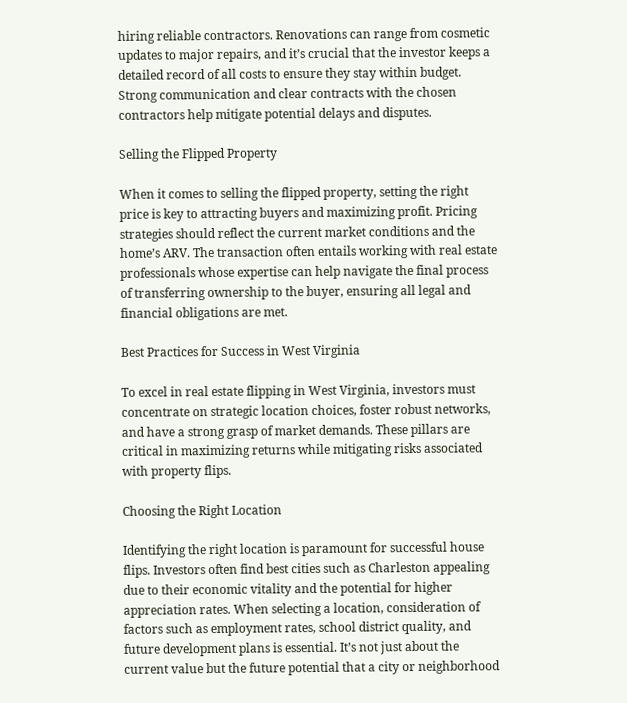hiring reliable contractors. Renovations can range from cosmetic updates to major repairs, and it’s crucial that the investor keeps a detailed record of all costs to ensure they stay within budget. Strong communication and clear contracts with the chosen contractors help mitigate potential delays and disputes.

Selling the Flipped Property

When it comes to selling the flipped property, setting the right price is key to attracting buyers and maximizing profit. Pricing strategies should reflect the current market conditions and the home’s ARV. The transaction often entails working with real estate professionals whose expertise can help navigate the final process of transferring ownership to the buyer, ensuring all legal and financial obligations are met.

Best Practices for Success in West Virginia

To excel in real estate flipping in West Virginia, investors must concentrate on strategic location choices, foster robust networks, and have a strong grasp of market demands. These pillars are critical in maximizing returns while mitigating risks associated with property flips.

Choosing the Right Location

Identifying the right location is paramount for successful house flips. Investors often find best cities such as Charleston appealing due to their economic vitality and the potential for higher appreciation rates. When selecting a location, consideration of factors such as employment rates, school district quality, and future development plans is essential. It’s not just about the current value but the future potential that a city or neighborhood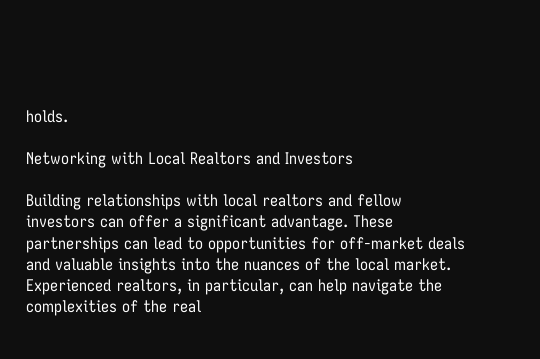holds.

Networking with Local Realtors and Investors

Building relationships with local realtors and fellow investors can offer a significant advantage. These partnerships can lead to opportunities for off-market deals and valuable insights into the nuances of the local market. Experienced realtors, in particular, can help navigate the complexities of the real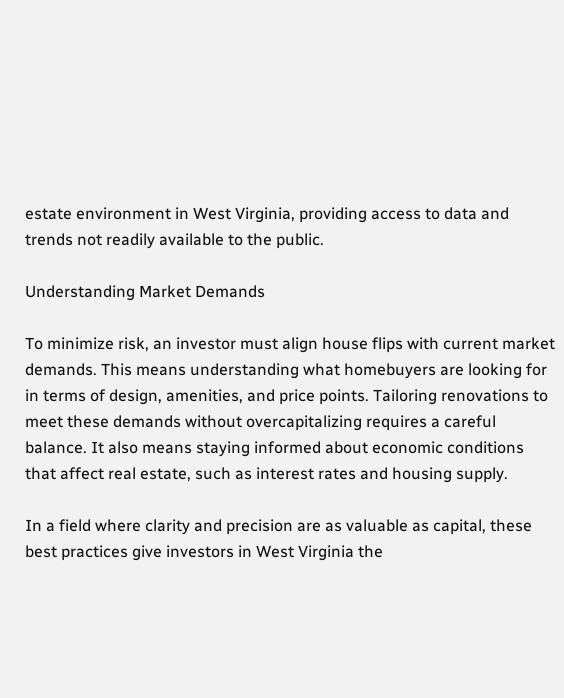estate environment in West Virginia, providing access to data and trends not readily available to the public.

Understanding Market Demands

To minimize risk, an investor must align house flips with current market demands. This means understanding what homebuyers are looking for in terms of design, amenities, and price points. Tailoring renovations to meet these demands without overcapitalizing requires a careful balance. It also means staying informed about economic conditions that affect real estate, such as interest rates and housing supply.

In a field where clarity and precision are as valuable as capital, these best practices give investors in West Virginia the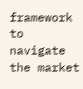framework to navigate the market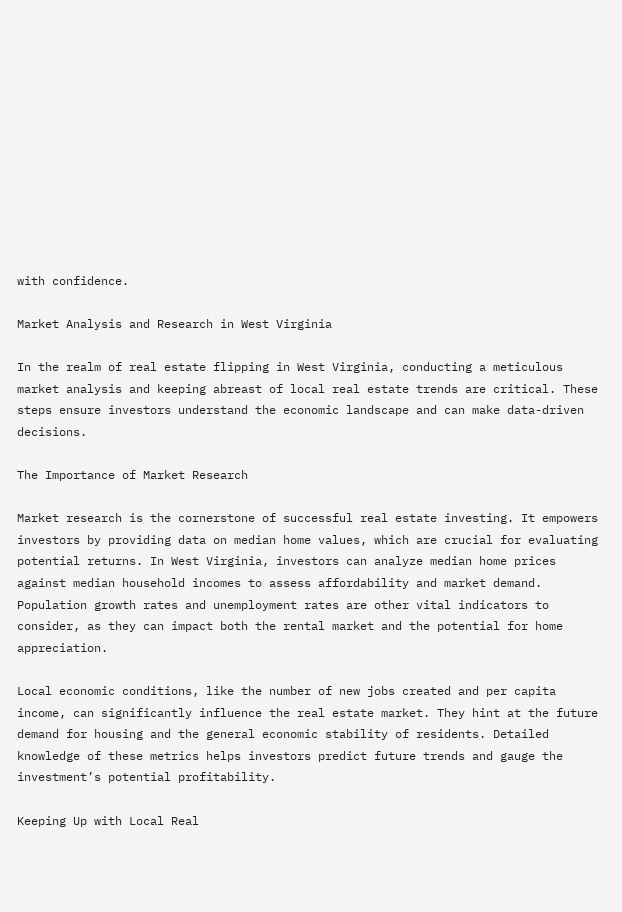with confidence.

Market Analysis and Research in West Virginia

In the realm of real estate flipping in West Virginia, conducting a meticulous market analysis and keeping abreast of local real estate trends are critical. These steps ensure investors understand the economic landscape and can make data-driven decisions.

The Importance of Market Research

Market research is the cornerstone of successful real estate investing. It empowers investors by providing data on median home values, which are crucial for evaluating potential returns. In West Virginia, investors can analyze median home prices against median household incomes to assess affordability and market demand. Population growth rates and unemployment rates are other vital indicators to consider, as they can impact both the rental market and the potential for home appreciation.

Local economic conditions, like the number of new jobs created and per capita income, can significantly influence the real estate market. They hint at the future demand for housing and the general economic stability of residents. Detailed knowledge of these metrics helps investors predict future trends and gauge the investment’s potential profitability.

Keeping Up with Local Real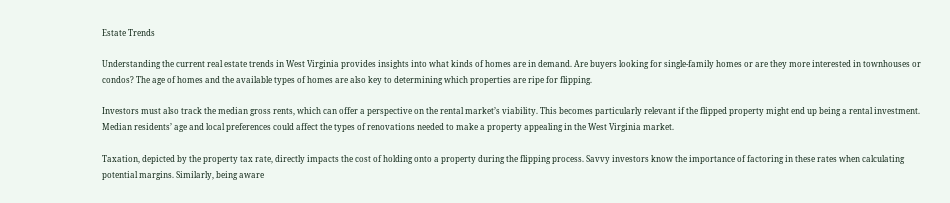Estate Trends

Understanding the current real estate trends in West Virginia provides insights into what kinds of homes are in demand. Are buyers looking for single-family homes or are they more interested in townhouses or condos? The age of homes and the available types of homes are also key to determining which properties are ripe for flipping.

Investors must also track the median gross rents, which can offer a perspective on the rental market’s viability. This becomes particularly relevant if the flipped property might end up being a rental investment. Median residents’ age and local preferences could affect the types of renovations needed to make a property appealing in the West Virginia market.

Taxation, depicted by the property tax rate, directly impacts the cost of holding onto a property during the flipping process. Savvy investors know the importance of factoring in these rates when calculating potential margins. Similarly, being aware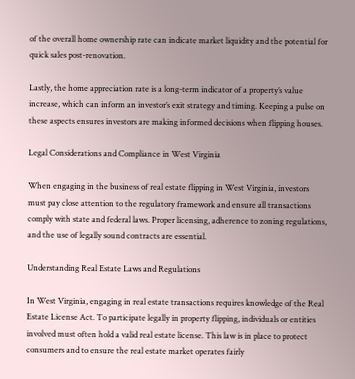of the overall home ownership rate can indicate market liquidity and the potential for quick sales post-renovation.

Lastly, the home appreciation rate is a long-term indicator of a property’s value increase, which can inform an investor’s exit strategy and timing. Keeping a pulse on these aspects ensures investors are making informed decisions when flipping houses.

Legal Considerations and Compliance in West Virginia

When engaging in the business of real estate flipping in West Virginia, investors must pay close attention to the regulatory framework and ensure all transactions comply with state and federal laws. Proper licensing, adherence to zoning regulations, and the use of legally sound contracts are essential.

Understanding Real Estate Laws and Regulations

In West Virginia, engaging in real estate transactions requires knowledge of the Real Estate License Act. To participate legally in property flipping, individuals or entities involved must often hold a valid real estate license. This law is in place to protect consumers and to ensure the real estate market operates fairly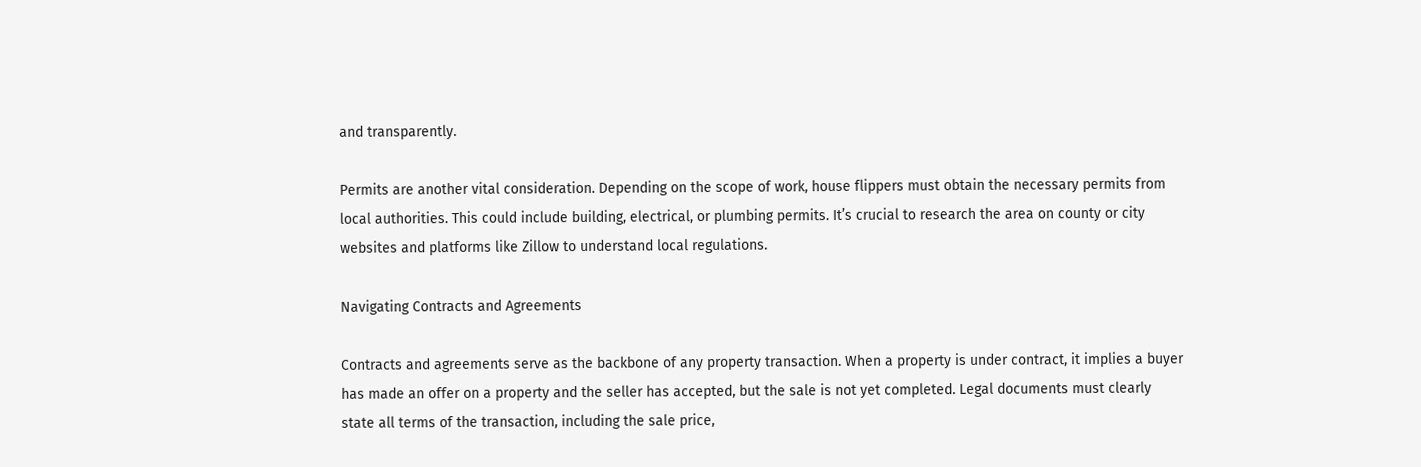and transparently.

Permits are another vital consideration. Depending on the scope of work, house flippers must obtain the necessary permits from local authorities. This could include building, electrical, or plumbing permits. It’s crucial to research the area on county or city websites and platforms like Zillow to understand local regulations.

Navigating Contracts and Agreements

Contracts and agreements serve as the backbone of any property transaction. When a property is under contract, it implies a buyer has made an offer on a property and the seller has accepted, but the sale is not yet completed. Legal documents must clearly state all terms of the transaction, including the sale price,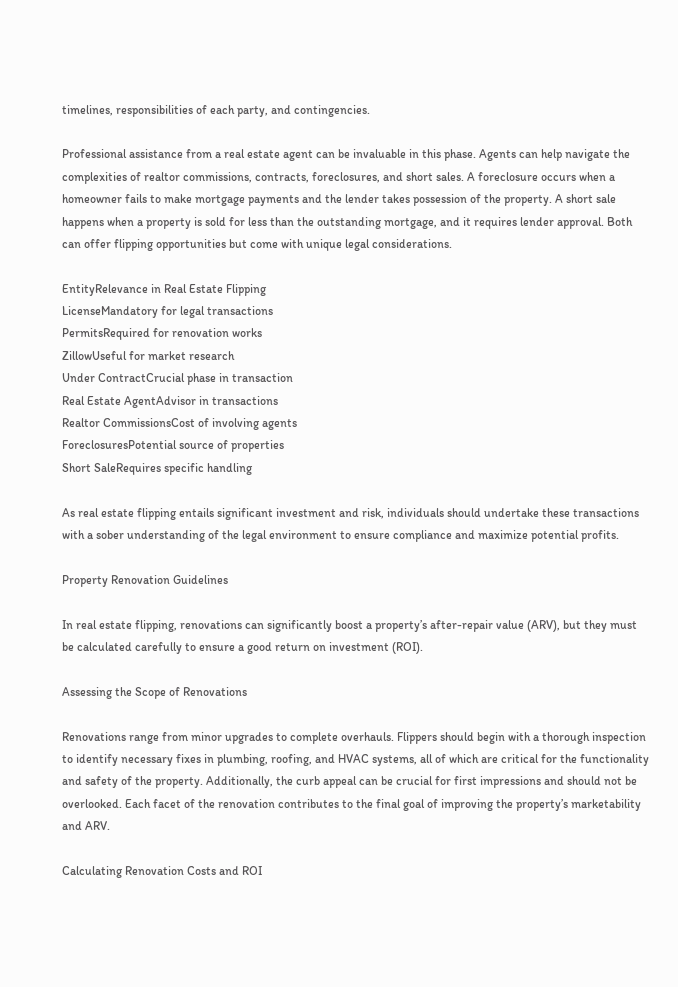timelines, responsibilities of each party, and contingencies.

Professional assistance from a real estate agent can be invaluable in this phase. Agents can help navigate the complexities of realtor commissions, contracts, foreclosures, and short sales. A foreclosure occurs when a homeowner fails to make mortgage payments and the lender takes possession of the property. A short sale happens when a property is sold for less than the outstanding mortgage, and it requires lender approval. Both can offer flipping opportunities but come with unique legal considerations.

EntityRelevance in Real Estate Flipping
LicenseMandatory for legal transactions
PermitsRequired for renovation works
ZillowUseful for market research
Under ContractCrucial phase in transaction
Real Estate AgentAdvisor in transactions
Realtor CommissionsCost of involving agents
ForeclosuresPotential source of properties
Short SaleRequires specific handling

As real estate flipping entails significant investment and risk, individuals should undertake these transactions with a sober understanding of the legal environment to ensure compliance and maximize potential profits.

Property Renovation Guidelines

In real estate flipping, renovations can significantly boost a property’s after-repair value (ARV), but they must be calculated carefully to ensure a good return on investment (ROI).

Assessing the Scope of Renovations

Renovations range from minor upgrades to complete overhauls. Flippers should begin with a thorough inspection to identify necessary fixes in plumbing, roofing, and HVAC systems, all of which are critical for the functionality and safety of the property. Additionally, the curb appeal can be crucial for first impressions and should not be overlooked. Each facet of the renovation contributes to the final goal of improving the property’s marketability and ARV.

Calculating Renovation Costs and ROI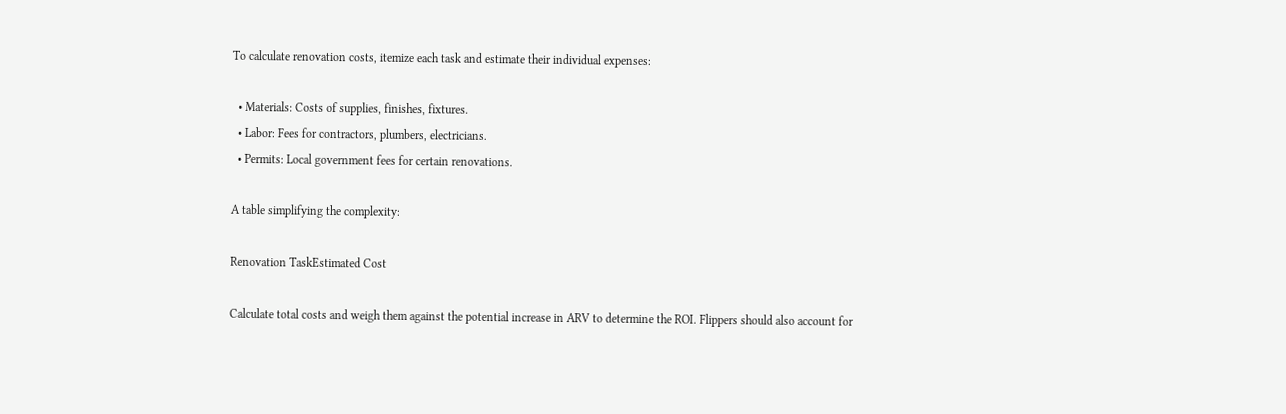To calculate renovation costs, itemize each task and estimate their individual expenses:

  • Materials: Costs of supplies, finishes, fixtures.
  • Labor: Fees for contractors, plumbers, electricians.
  • Permits: Local government fees for certain renovations.

A table simplifying the complexity:

Renovation TaskEstimated Cost

Calculate total costs and weigh them against the potential increase in ARV to determine the ROI. Flippers should also account for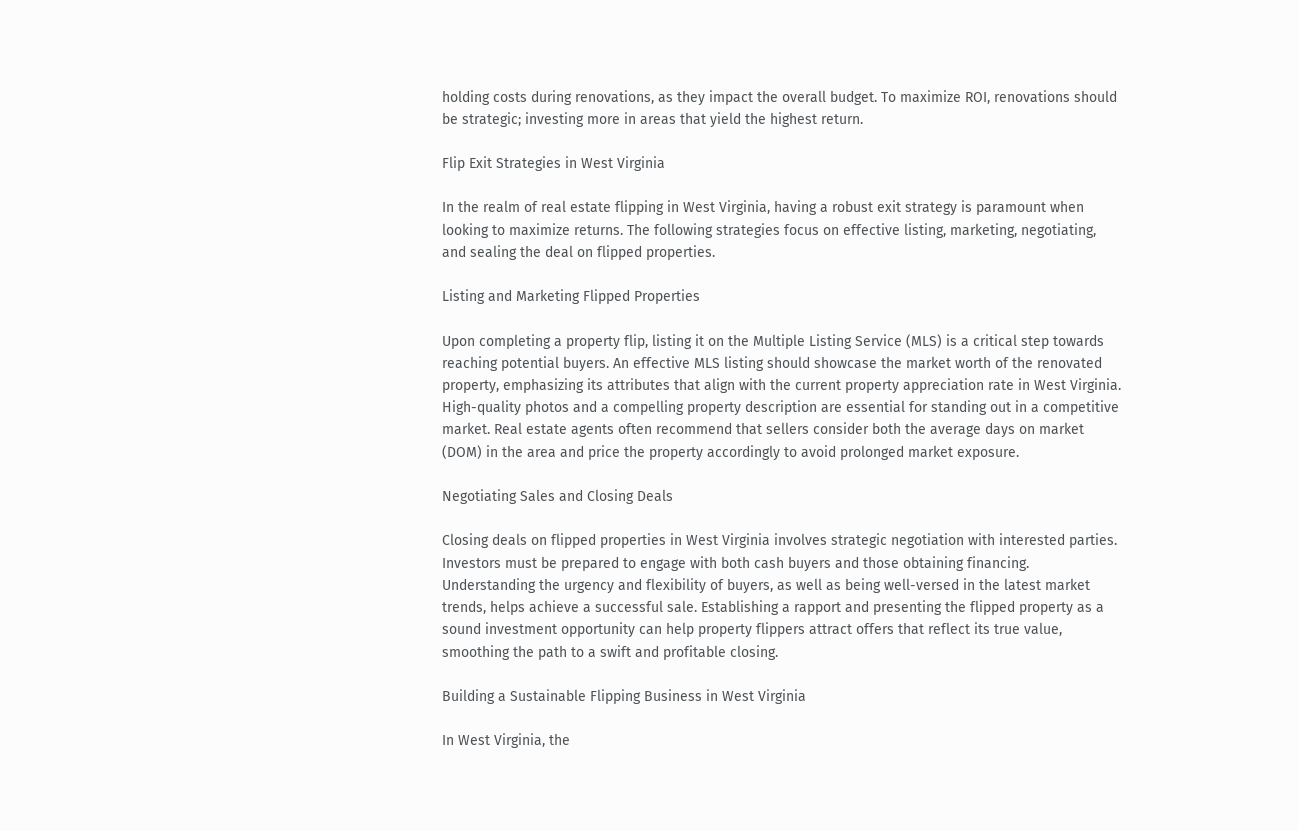holding costs during renovations, as they impact the overall budget. To maximize ROI, renovations should be strategic; investing more in areas that yield the highest return.

Flip Exit Strategies in West Virginia

In the realm of real estate flipping in West Virginia, having a robust exit strategy is paramount when looking to maximize returns. The following strategies focus on effective listing, marketing, negotiating, and sealing the deal on flipped properties.

Listing and Marketing Flipped Properties

Upon completing a property flip, listing it on the Multiple Listing Service (MLS) is a critical step towards reaching potential buyers. An effective MLS listing should showcase the market worth of the renovated property, emphasizing its attributes that align with the current property appreciation rate in West Virginia. High-quality photos and a compelling property description are essential for standing out in a competitive market. Real estate agents often recommend that sellers consider both the average days on market (DOM) in the area and price the property accordingly to avoid prolonged market exposure.

Negotiating Sales and Closing Deals

Closing deals on flipped properties in West Virginia involves strategic negotiation with interested parties. Investors must be prepared to engage with both cash buyers and those obtaining financing. Understanding the urgency and flexibility of buyers, as well as being well-versed in the latest market trends, helps achieve a successful sale. Establishing a rapport and presenting the flipped property as a sound investment opportunity can help property flippers attract offers that reflect its true value, smoothing the path to a swift and profitable closing.

Building a Sustainable Flipping Business in West Virginia

In West Virginia, the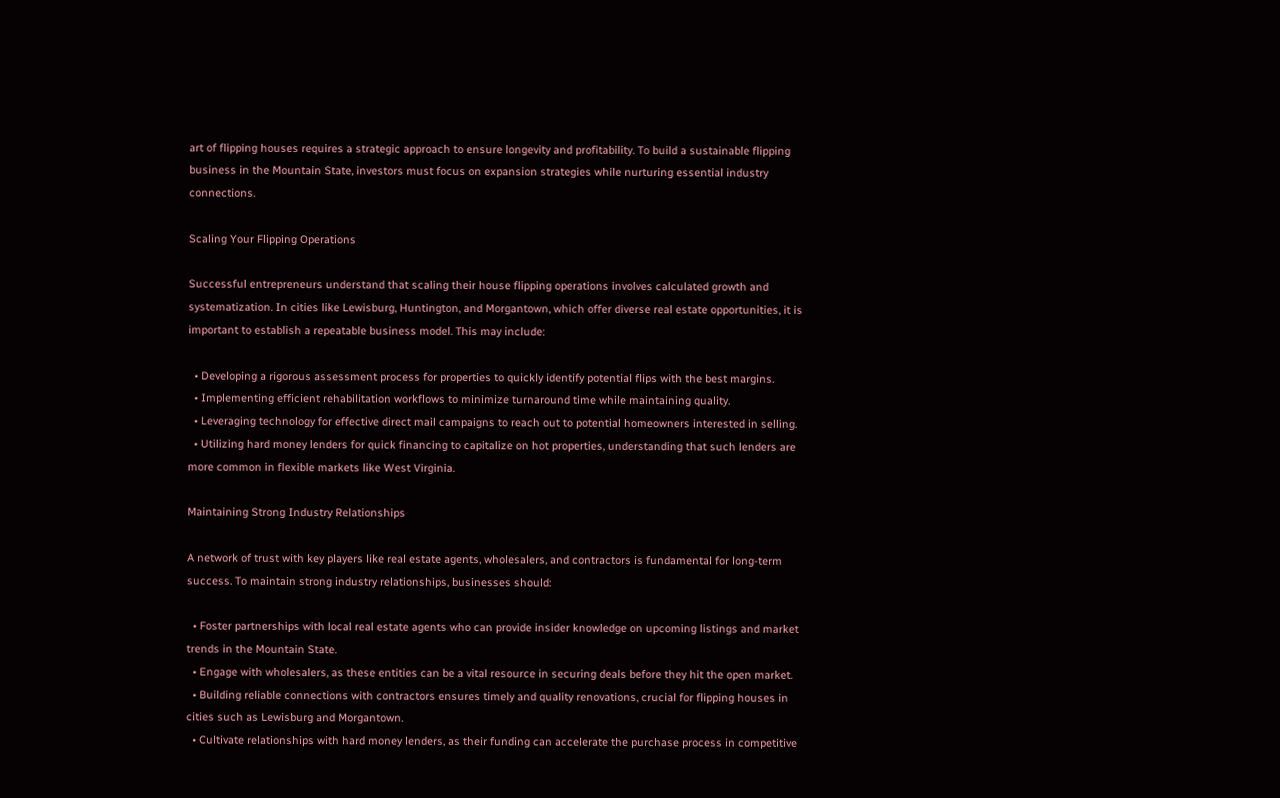art of flipping houses requires a strategic approach to ensure longevity and profitability. To build a sustainable flipping business in the Mountain State, investors must focus on expansion strategies while nurturing essential industry connections.

Scaling Your Flipping Operations

Successful entrepreneurs understand that scaling their house flipping operations involves calculated growth and systematization. In cities like Lewisburg, Huntington, and Morgantown, which offer diverse real estate opportunities, it is important to establish a repeatable business model. This may include:

  • Developing a rigorous assessment process for properties to quickly identify potential flips with the best margins.
  • Implementing efficient rehabilitation workflows to minimize turnaround time while maintaining quality.
  • Leveraging technology for effective direct mail campaigns to reach out to potential homeowners interested in selling.
  • Utilizing hard money lenders for quick financing to capitalize on hot properties, understanding that such lenders are more common in flexible markets like West Virginia.

Maintaining Strong Industry Relationships

A network of trust with key players like real estate agents, wholesalers, and contractors is fundamental for long-term success. To maintain strong industry relationships, businesses should:

  • Foster partnerships with local real estate agents who can provide insider knowledge on upcoming listings and market trends in the Mountain State.
  • Engage with wholesalers, as these entities can be a vital resource in securing deals before they hit the open market.
  • Building reliable connections with contractors ensures timely and quality renovations, crucial for flipping houses in cities such as Lewisburg and Morgantown.
  • Cultivate relationships with hard money lenders, as their funding can accelerate the purchase process in competitive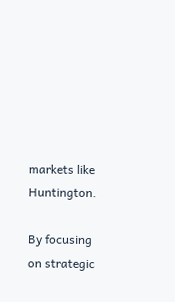markets like Huntington.

By focusing on strategic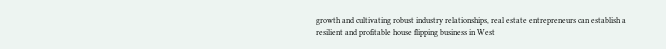growth and cultivating robust industry relationships, real estate entrepreneurs can establish a resilient and profitable house flipping business in West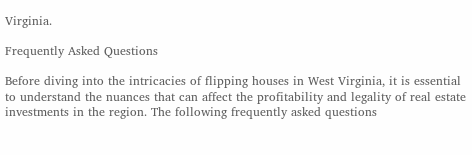Virginia.

Frequently Asked Questions

Before diving into the intricacies of flipping houses in West Virginia, it is essential to understand the nuances that can affect the profitability and legality of real estate investments in the region. The following frequently asked questions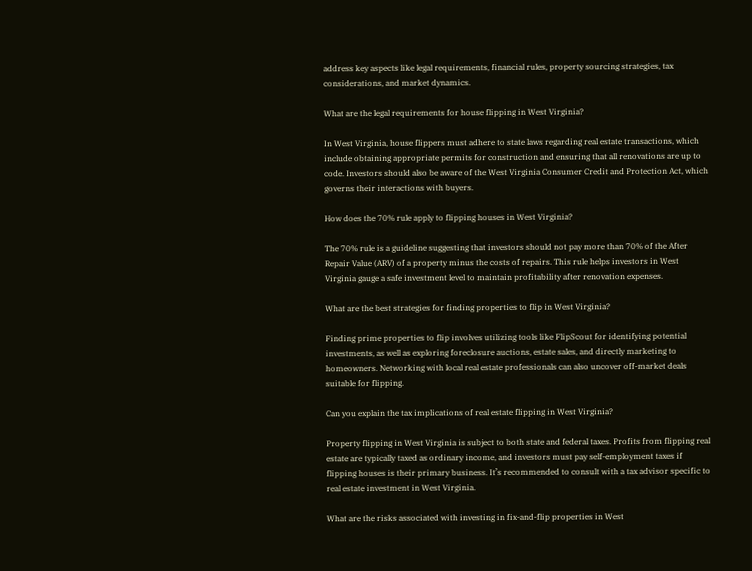address key aspects like legal requirements, financial rules, property sourcing strategies, tax considerations, and market dynamics.

What are the legal requirements for house flipping in West Virginia?

In West Virginia, house flippers must adhere to state laws regarding real estate transactions, which include obtaining appropriate permits for construction and ensuring that all renovations are up to code. Investors should also be aware of the West Virginia Consumer Credit and Protection Act, which governs their interactions with buyers.

How does the 70% rule apply to flipping houses in West Virginia?

The 70% rule is a guideline suggesting that investors should not pay more than 70% of the After Repair Value (ARV) of a property minus the costs of repairs. This rule helps investors in West Virginia gauge a safe investment level to maintain profitability after renovation expenses.

What are the best strategies for finding properties to flip in West Virginia?

Finding prime properties to flip involves utilizing tools like FlipScout for identifying potential investments, as well as exploring foreclosure auctions, estate sales, and directly marketing to homeowners. Networking with local real estate professionals can also uncover off-market deals suitable for flipping.

Can you explain the tax implications of real estate flipping in West Virginia?

Property flipping in West Virginia is subject to both state and federal taxes. Profits from flipping real estate are typically taxed as ordinary income, and investors must pay self-employment taxes if flipping houses is their primary business. It’s recommended to consult with a tax advisor specific to real estate investment in West Virginia.

What are the risks associated with investing in fix-and-flip properties in West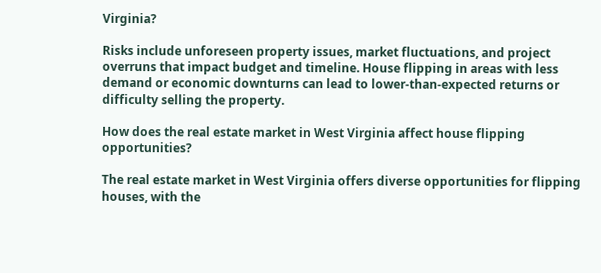Virginia?

Risks include unforeseen property issues, market fluctuations, and project overruns that impact budget and timeline. House flipping in areas with less demand or economic downturns can lead to lower-than-expected returns or difficulty selling the property.

How does the real estate market in West Virginia affect house flipping opportunities?

The real estate market in West Virginia offers diverse opportunities for flipping houses, with the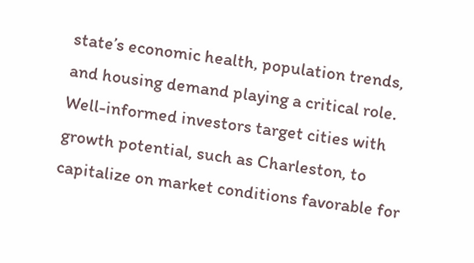state’s economic health, population trends, and housing demand playing a critical role. Well-informed investors target cities with growth potential, such as Charleston, to capitalize on market conditions favorable for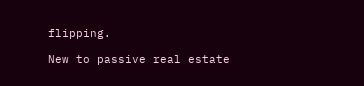flipping.

New to passive real estate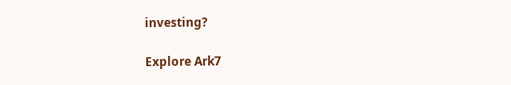investing?

Explore Ark7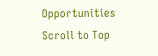Opportunities
Scroll to Top